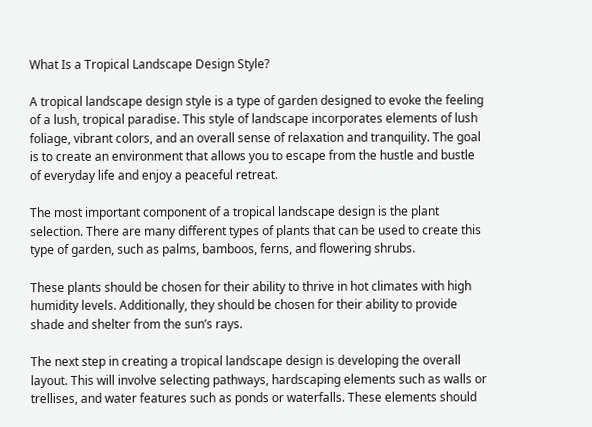What Is a Tropical Landscape Design Style?

A tropical landscape design style is a type of garden designed to evoke the feeling of a lush, tropical paradise. This style of landscape incorporates elements of lush foliage, vibrant colors, and an overall sense of relaxation and tranquility. The goal is to create an environment that allows you to escape from the hustle and bustle of everyday life and enjoy a peaceful retreat.

The most important component of a tropical landscape design is the plant selection. There are many different types of plants that can be used to create this type of garden, such as palms, bamboos, ferns, and flowering shrubs.

These plants should be chosen for their ability to thrive in hot climates with high humidity levels. Additionally, they should be chosen for their ability to provide shade and shelter from the sun’s rays.

The next step in creating a tropical landscape design is developing the overall layout. This will involve selecting pathways, hardscaping elements such as walls or trellises, and water features such as ponds or waterfalls. These elements should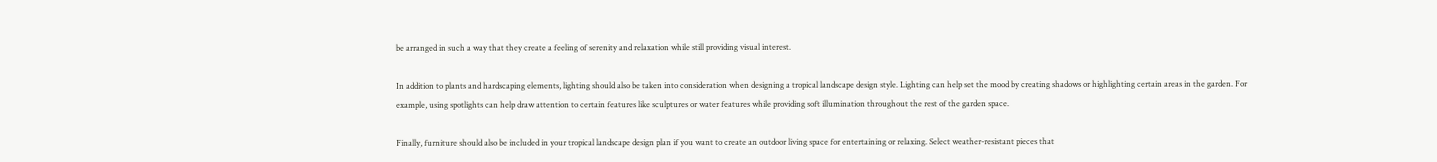be arranged in such a way that they create a feeling of serenity and relaxation while still providing visual interest.

In addition to plants and hardscaping elements, lighting should also be taken into consideration when designing a tropical landscape design style. Lighting can help set the mood by creating shadows or highlighting certain areas in the garden. For example, using spotlights can help draw attention to certain features like sculptures or water features while providing soft illumination throughout the rest of the garden space.

Finally, furniture should also be included in your tropical landscape design plan if you want to create an outdoor living space for entertaining or relaxing. Select weather-resistant pieces that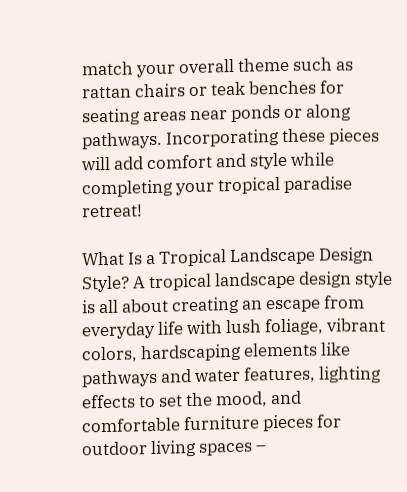match your overall theme such as rattan chairs or teak benches for seating areas near ponds or along pathways. Incorporating these pieces will add comfort and style while completing your tropical paradise retreat!

What Is a Tropical Landscape Design Style? A tropical landscape design style is all about creating an escape from everyday life with lush foliage, vibrant colors, hardscaping elements like pathways and water features, lighting effects to set the mood, and comfortable furniture pieces for outdoor living spaces –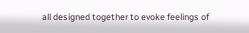all designed together to evoke feelings of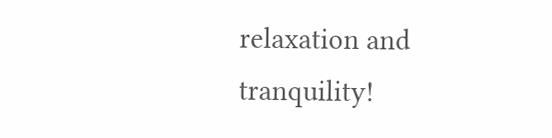relaxation and tranquility!